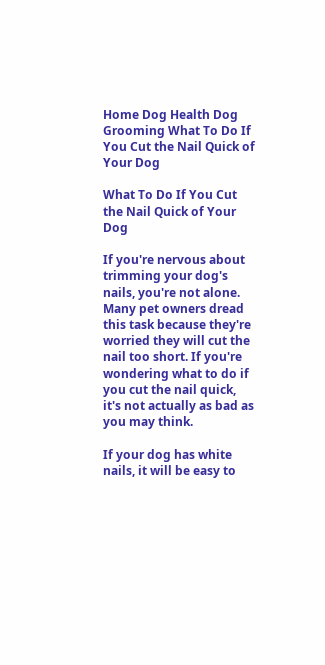Home Dog Health Dog Grooming What To Do If You Cut the Nail Quick of Your Dog

What To Do If You Cut the Nail Quick of Your Dog

If you're nervous about trimming your dog's nails, you're not alone. Many pet owners dread this task because they're worried they will cut the nail too short. If you're wondering what to do if you cut the nail quick, it's not actually as bad as you may think.

If your dog has white nails, it will be easy to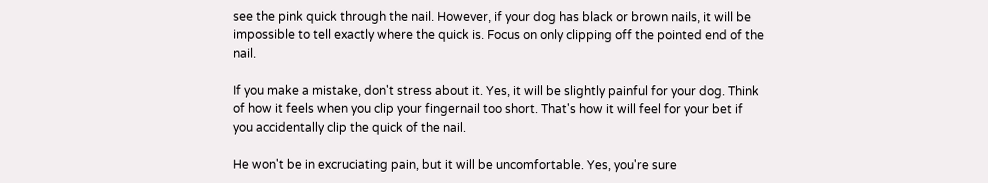see the pink quick through the nail. However, if your dog has black or brown nails, it will be impossible to tell exactly where the quick is. Focus on only clipping off the pointed end of the nail.

If you make a mistake, don't stress about it. Yes, it will be slightly painful for your dog. Think of how it feels when you clip your fingernail too short. That's how it will feel for your bet if you accidentally clip the quick of the nail.

He won't be in excruciating pain, but it will be uncomfortable. Yes, you're sure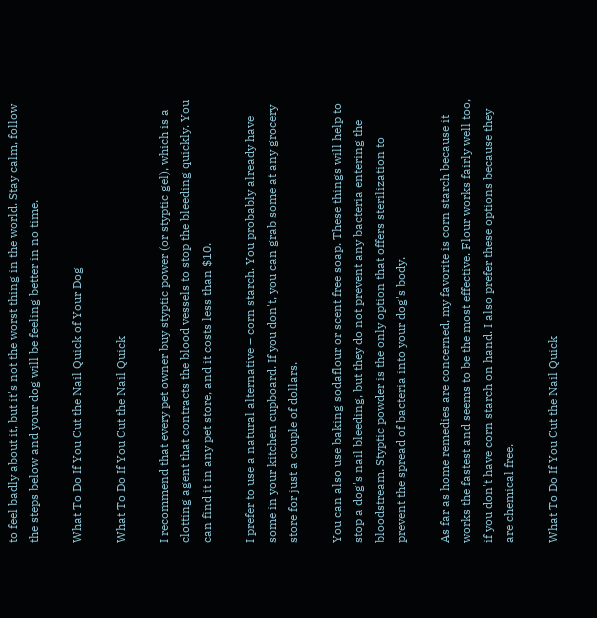to feel badly about it, but it's not the worst thing in the world. Stay calm, follow the steps below and your dog will be feeling better in no time.

What To Do If You Cut the Nail Quick of Your Dog

What To Do If You Cut the Nail Quick

I recommend that every pet owner buy styptic power (or styptic gel), which is a clotting agent that contracts the blood vessels to stop the bleeding quickly. You can find it in any pet store, and it costs less than $10.

I prefer to use a natural alternative – corn starch. You probably already have some in your kitchen cupboard. If you don't, you can grab some at any grocery store for just a couple of dollars.

You can also use baking sodaflour or scent free soap. These things will help to stop a dog's nail bleeding, but they do not prevent any bacteria entering the bloodstream. Styptic powder is the only option that offers sterilization to prevent the spread of bacteria into your dog's body.

As far as home remedies are concerned, my favorite is corn starch because it works the fastest and seems to be the most effective. Flour works fairly well too, if you don't have corn starch on hand. I also prefer these options because they are chemical free.

What To Do If You Cut the Nail Quick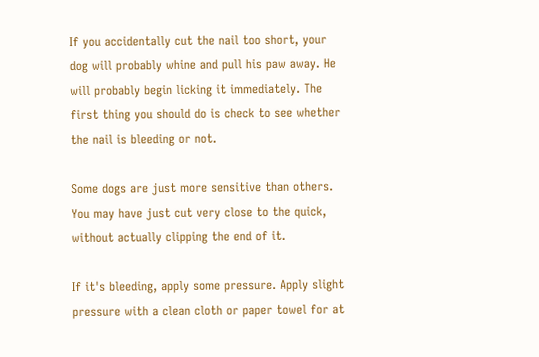If you accidentally cut the nail too short, your dog will probably whine and pull his paw away. He will probably begin licking it immediately. The first thing you should do is check to see whether the nail is bleeding or not.

Some dogs are just more sensitive than others. You may have just cut very close to the quick, without actually clipping the end of it.

If it's bleeding, apply some pressure. Apply slight pressure with a clean cloth or paper towel for at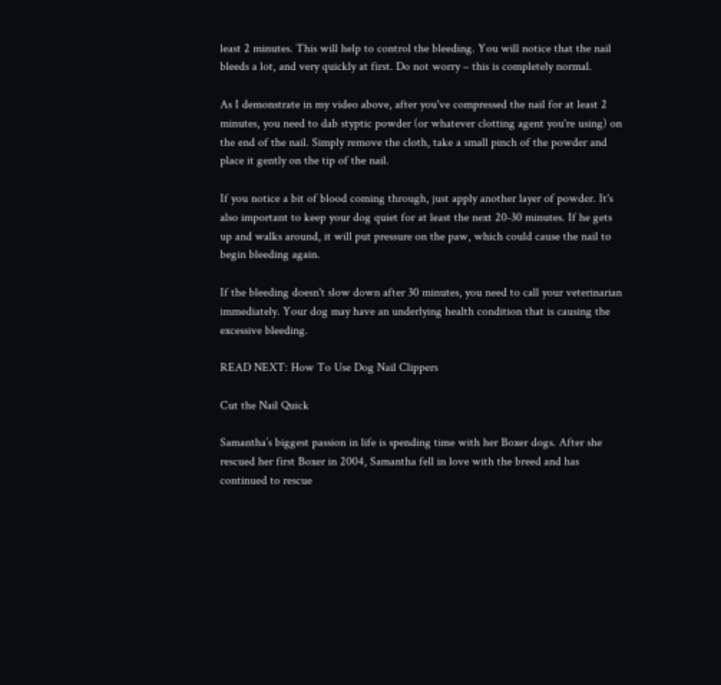least 2 minutes. This will help to control the bleeding. You will notice that the nail bleeds a lot, and very quickly at first. Do not worry – this is completely normal.

As I demonstrate in my video above, after you've compressed the nail for at least 2 minutes, you need to dab styptic powder (or whatever clotting agent you're using) on the end of the nail. Simply remove the cloth, take a small pinch of the powder and place it gently on the tip of the nail.

If you notice a bit of blood coming through, just apply another layer of powder. It's also important to keep your dog quiet for at least the next 20-30 minutes. If he gets up and walks around, it will put pressure on the paw, which could cause the nail to begin bleeding again.

If the bleeding doesn't slow down after 30 minutes, you need to call your veterinarian immediately. Your dog may have an underlying health condition that is causing the excessive bleeding.

READ NEXT: How To Use Dog Nail Clippers

Cut the Nail Quick

Samantha’s biggest passion in life is spending time with her Boxer dogs. After she rescued her first Boxer in 2004, Samantha fell in love with the breed and has continued to rescue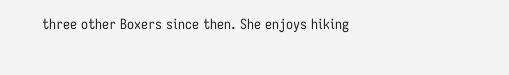three other Boxers since then. She enjoys hiking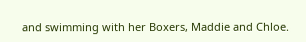and swimming with her Boxers, Maddie and Chloe.